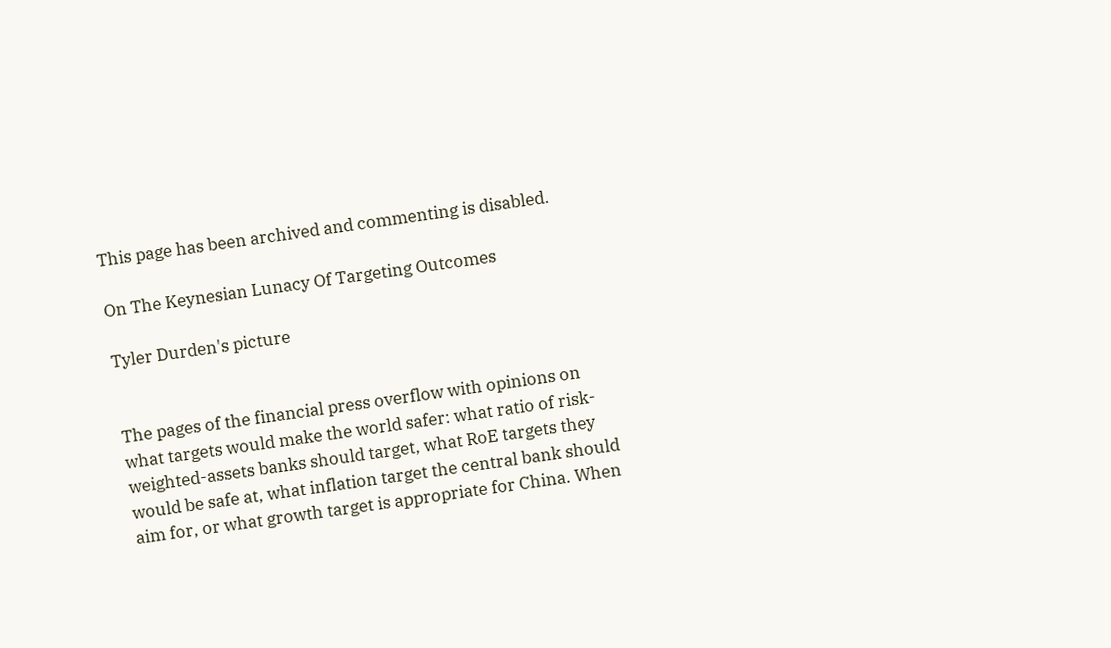This page has been archived and commenting is disabled.

On The Keynesian Lunacy Of Targeting Outcomes

Tyler Durden's picture


The pages of the financial press overflow with opinions on what targets would make the world safer: what ratio of risk-weighted-assets banks should target, what RoE targets they would be safe at, what inflation target the central bank should aim for, or what growth target is appropriate for China. When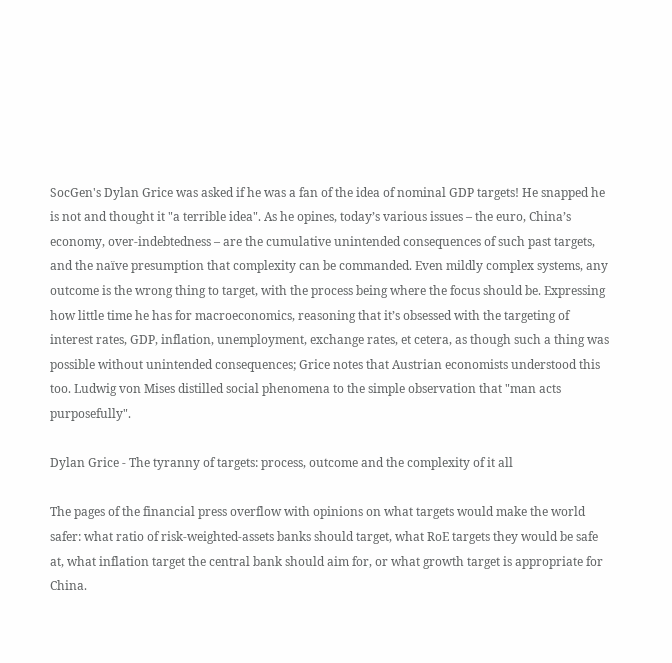SocGen's Dylan Grice was asked if he was a fan of the idea of nominal GDP targets! He snapped he is not and thought it "a terrible idea". As he opines, today’s various issues – the euro, China’s economy, over-indebtedness – are the cumulative unintended consequences of such past targets, and the naïve presumption that complexity can be commanded. Even mildly complex systems, any outcome is the wrong thing to target, with the process being where the focus should be. Expressing how little time he has for macroeconomics, reasoning that it’s obsessed with the targeting of interest rates, GDP, inflation, unemployment, exchange rates, et cetera, as though such a thing was possible without unintended consequences; Grice notes that Austrian economists understood this too. Ludwig von Mises distilled social phenomena to the simple observation that "man acts purposefully".

Dylan Grice - The tyranny of targets: process, outcome and the complexity of it all

The pages of the financial press overflow with opinions on what targets would make the world safer: what ratio of risk-weighted-assets banks should target, what RoE targets they would be safe at, what inflation target the central bank should aim for, or what growth target is appropriate for China.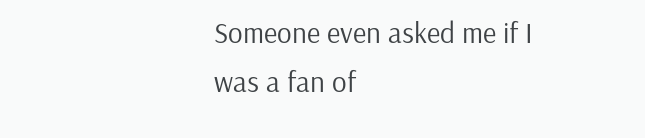Someone even asked me if I was a fan of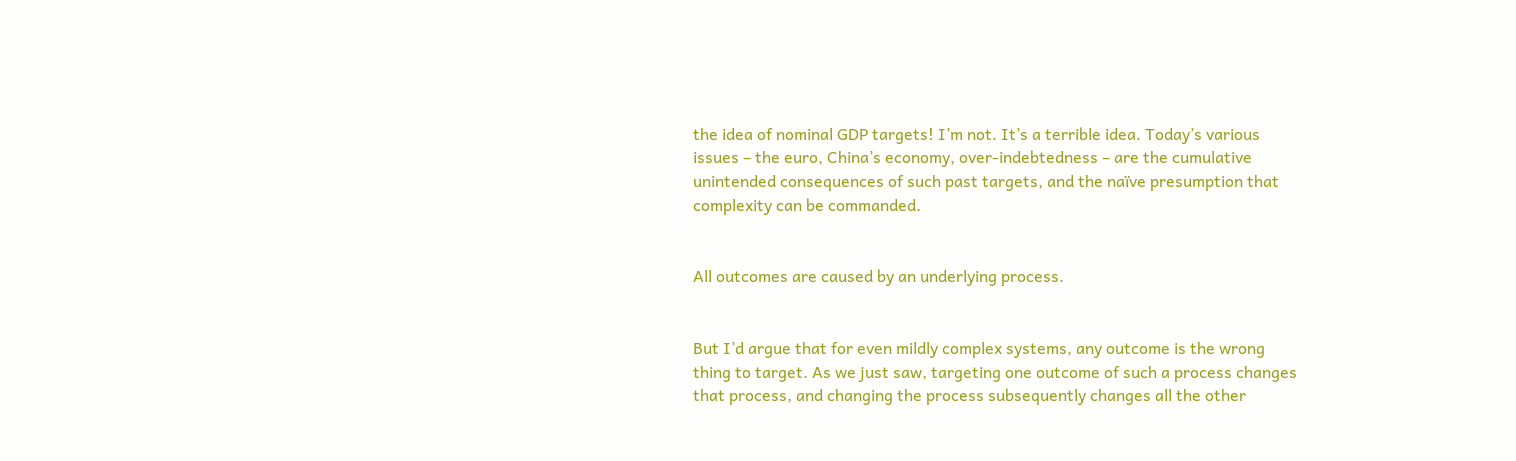the idea of nominal GDP targets! I’m not. It’s a terrible idea. Today’s various issues – the euro, China’s economy, over-indebtedness – are the cumulative unintended consequences of such past targets, and the naïve presumption that complexity can be commanded.


All outcomes are caused by an underlying process.


But I’d argue that for even mildly complex systems, any outcome is the wrong thing to target. As we just saw, targeting one outcome of such a process changes that process, and changing the process subsequently changes all the other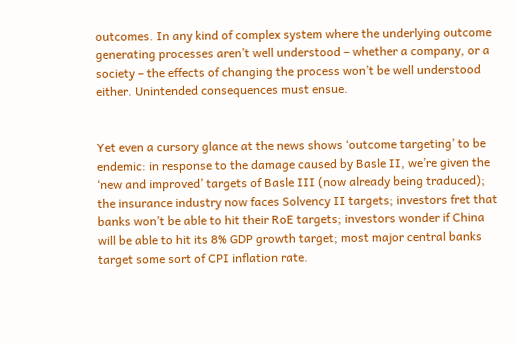outcomes. In any kind of complex system where the underlying outcome generating processes aren’t well understood – whether a company, or a society – the effects of changing the process won’t be well understood either. Unintended consequences must ensue.


Yet even a cursory glance at the news shows ‘outcome targeting’ to be endemic: in response to the damage caused by Basle II, we’re given the ‘new and improved’ targets of Basle III (now already being traduced); the insurance industry now faces Solvency II targets; investors fret that banks won’t be able to hit their RoE targets; investors wonder if China will be able to hit its 8% GDP growth target; most major central banks target some sort of CPI inflation rate.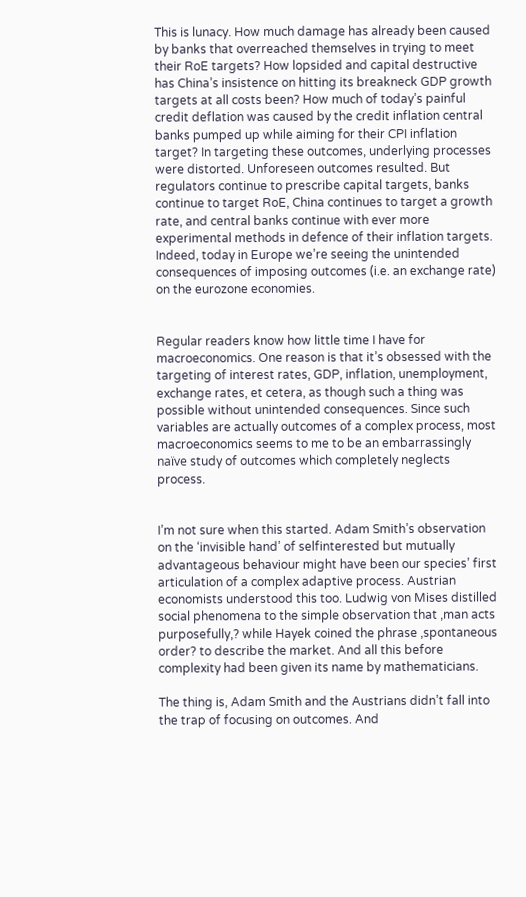This is lunacy. How much damage has already been caused by banks that overreached themselves in trying to meet their RoE targets? How lopsided and capital destructive has China’s insistence on hitting its breakneck GDP growth targets at all costs been? How much of today’s painful credit deflation was caused by the credit inflation central banks pumped up while aiming for their CPI inflation target? In targeting these outcomes, underlying processes were distorted. Unforeseen outcomes resulted. But regulators continue to prescribe capital targets, banks continue to target RoE, China continues to target a growth rate, and central banks continue with ever more experimental methods in defence of their inflation targets. Indeed, today in Europe we’re seeing the unintended consequences of imposing outcomes (i.e. an exchange rate) on the eurozone economies.


Regular readers know how little time I have for macroeconomics. One reason is that it’s obsessed with the targeting of interest rates, GDP, inflation, unemployment, exchange rates, et cetera, as though such a thing was possible without unintended consequences. Since such variables are actually outcomes of a complex process, most macroeconomics seems to me to be an embarrassingly naïve study of outcomes which completely neglects process.


I’m not sure when this started. Adam Smith’s observation on the ‘invisible hand’ of selfinterested but mutually advantageous behaviour might have been our species’ first articulation of a complex adaptive process. Austrian economists understood this too. Ludwig von Mises distilled social phenomena to the simple observation that ‚man acts purposefully,? while Hayek coined the phrase ‚spontaneous order? to describe the market. And all this before complexity had been given its name by mathematicians.

The thing is, Adam Smith and the Austrians didn’t fall into the trap of focusing on outcomes. And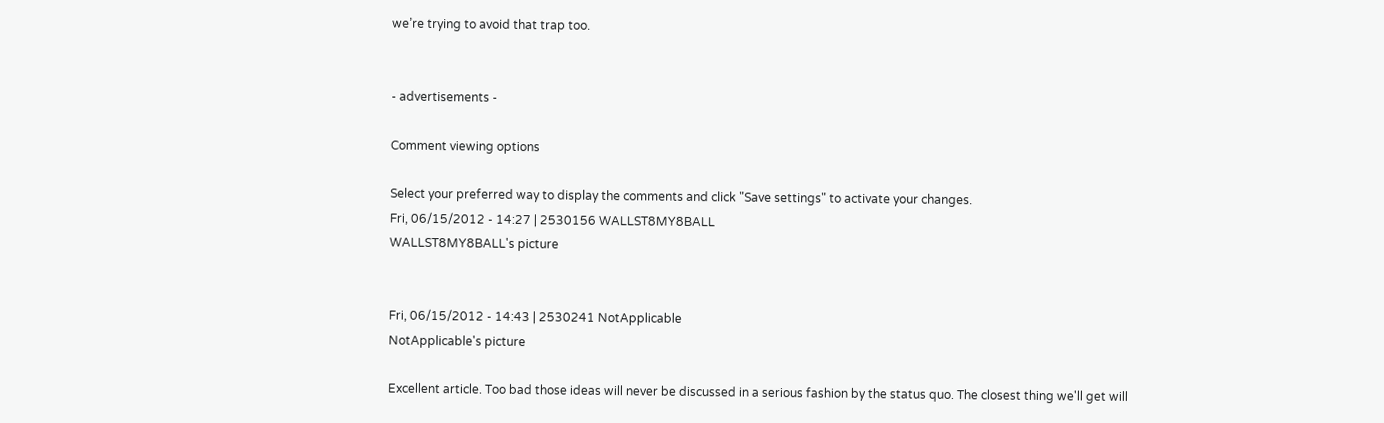we’re trying to avoid that trap too.


- advertisements -

Comment viewing options

Select your preferred way to display the comments and click "Save settings" to activate your changes.
Fri, 06/15/2012 - 14:27 | 2530156 WALLST8MY8BALL
WALLST8MY8BALL's picture


Fri, 06/15/2012 - 14:43 | 2530241 NotApplicable
NotApplicable's picture

Excellent article. Too bad those ideas will never be discussed in a serious fashion by the status quo. The closest thing we'll get will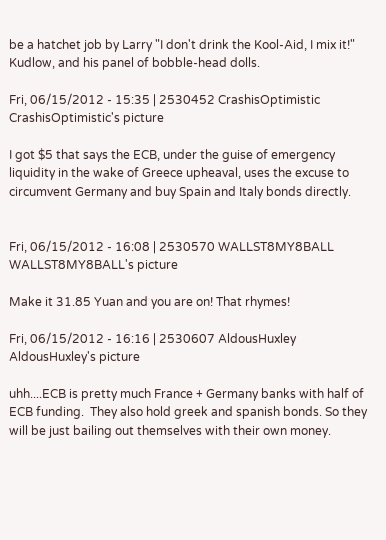be a hatchet job by Larry "I don't drink the Kool-Aid, I mix it!" Kudlow, and his panel of bobble-head dolls.

Fri, 06/15/2012 - 15:35 | 2530452 CrashisOptimistic
CrashisOptimistic's picture

I got $5 that says the ECB, under the guise of emergency liquidity in the wake of Greece upheaval, uses the excuse to circumvent Germany and buy Spain and Italy bonds directly.


Fri, 06/15/2012 - 16:08 | 2530570 WALLST8MY8BALL
WALLST8MY8BALL's picture

Make it 31.85 Yuan and you are on! That rhymes!

Fri, 06/15/2012 - 16:16 | 2530607 AldousHuxley
AldousHuxley's picture

uhh....ECB is pretty much France + Germany banks with half of ECB funding.  They also hold greek and spanish bonds. So they will be just bailing out themselves with their own money.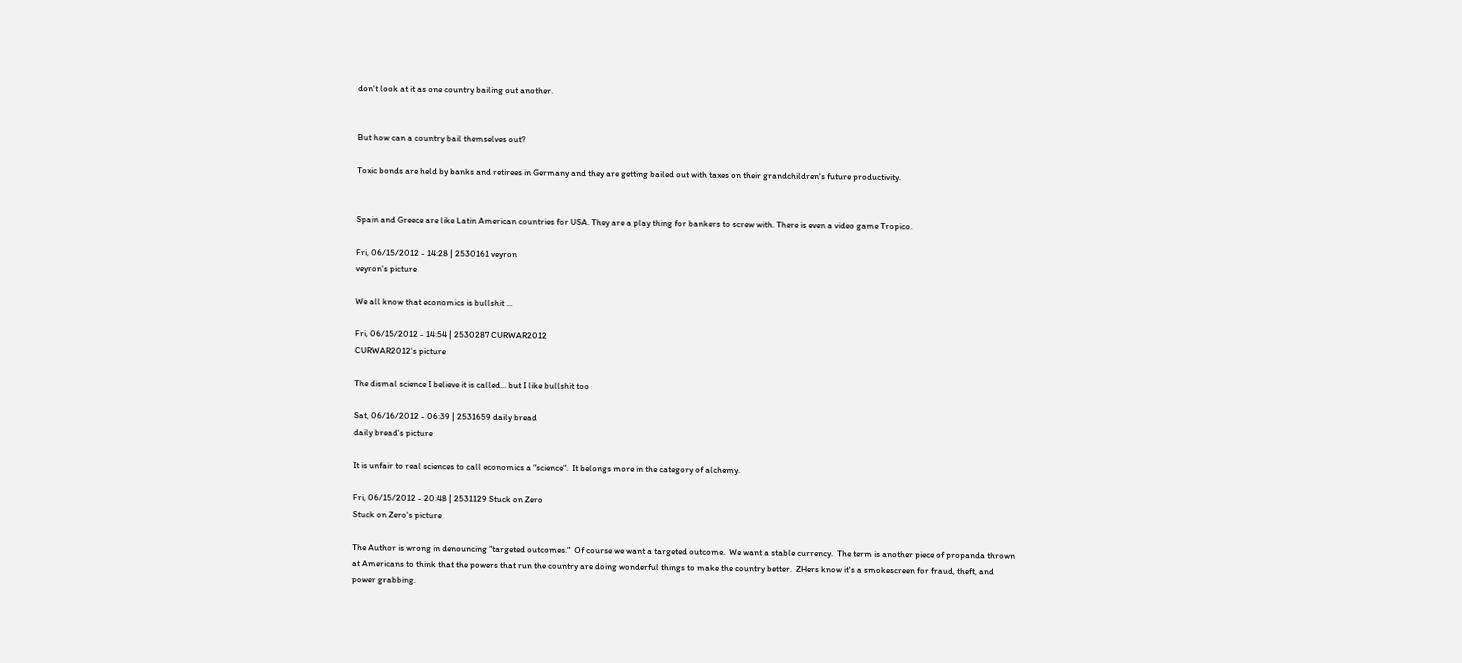don't look at it as one country bailing out another.


But how can a country bail themselves out?

Toxic bonds are held by banks and retirees in Germany and they are getting bailed out with taxes on their grandchildren's future productivity.


Spain and Greece are like Latin American countries for USA. They are a play thing for bankers to screw with. There is even a video game Tropico.

Fri, 06/15/2012 - 14:28 | 2530161 veyron
veyron's picture

We all know that economics is bullshit ...

Fri, 06/15/2012 - 14:54 | 2530287 CURWAR2012
CURWAR2012's picture

The dismal science I believe it is called... but I like bullshit too

Sat, 06/16/2012 - 06:39 | 2531659 daily bread
daily bread's picture

It is unfair to real sciences to call economics a "science".  It belongs more in the category of alchemy.

Fri, 06/15/2012 - 20:48 | 2531129 Stuck on Zero
Stuck on Zero's picture

The Author is wrong in denouncing "targeted outcomes."  Of course we want a targeted outcome.  We want a stable currency.  The term is another piece of propanda thrown at Americans to think that the powers that run the country are doing wonderful things to make the country better.  ZHers know it's a smokescreen for fraud, theft, and power grabbing.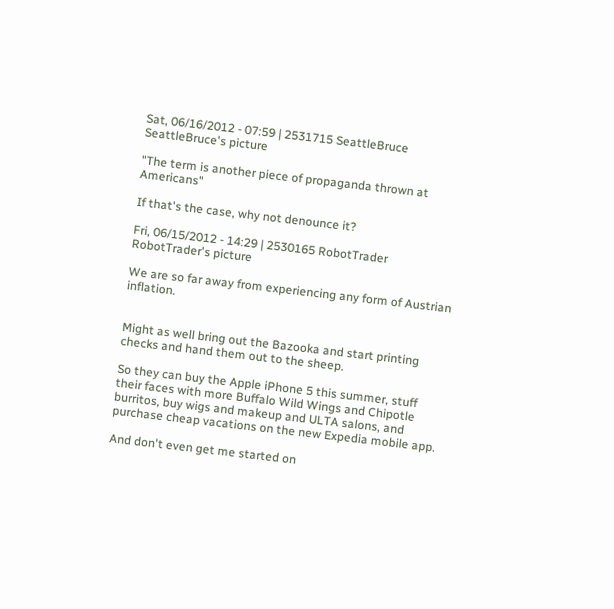Sat, 06/16/2012 - 07:59 | 2531715 SeattleBruce
SeattleBruce's picture

"The term is another piece of propaganda thrown at Americans"

If that's the case, why not denounce it?

Fri, 06/15/2012 - 14:29 | 2530165 RobotTrader
RobotTrader's picture

We are so far away from experiencing any form of Austrian inflation.


Might as well bring out the Bazooka and start printing checks and hand them out to the sheep.

So they can buy the Apple iPhone 5 this summer, stuff their faces with more Buffalo Wild Wings and Chipotle burritos, buy wigs and makeup and ULTA salons, and purchase cheap vacations on the new Expedia mobile app.

And don't even get me started on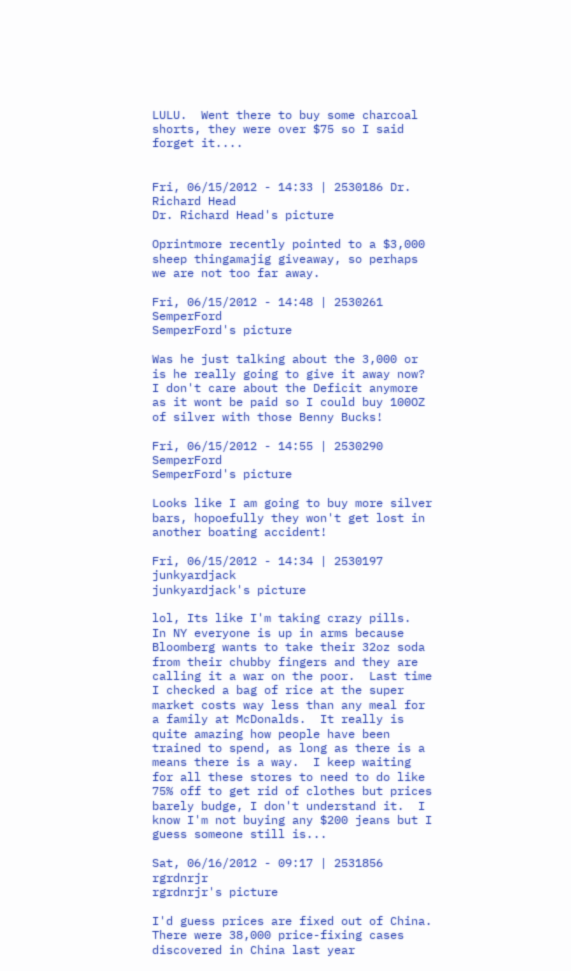LULU.  Went there to buy some charcoal shorts, they were over $75 so I said forget it....


Fri, 06/15/2012 - 14:33 | 2530186 Dr. Richard Head
Dr. Richard Head's picture

Oprintmore recently pointed to a $3,000 sheep thingamajig giveaway, so perhaps we are not too far away.

Fri, 06/15/2012 - 14:48 | 2530261 SemperFord
SemperFord's picture

Was he just talking about the 3,000 or is he really going to give it away now? I don't care about the Deficit anymore as it wont be paid so I could buy 100OZ of silver with those Benny Bucks!

Fri, 06/15/2012 - 14:55 | 2530290 SemperFord
SemperFord's picture

Looks like I am going to buy more silver bars, hopoefully they won't get lost in another boating accident!

Fri, 06/15/2012 - 14:34 | 2530197 junkyardjack
junkyardjack's picture

lol, Its like I'm taking crazy pills.  In NY everyone is up in arms because Bloomberg wants to take their 32oz soda from their chubby fingers and they are calling it a war on the poor.  Last time I checked a bag of rice at the super market costs way less than any meal for a family at McDonalds.  It really is quite amazing how people have been trained to spend, as long as there is a means there is a way.  I keep waiting for all these stores to need to do like 75% off to get rid of clothes but prices barely budge, I don't understand it.  I know I'm not buying any $200 jeans but I guess someone still is...

Sat, 06/16/2012 - 09:17 | 2531856 rgrdnrjr
rgrdnrjr's picture

I'd guess prices are fixed out of China. There were 38,000 price-fixing cases discovered in China last year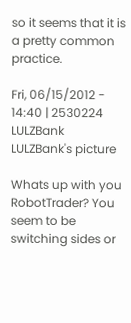so it seems that it is a pretty common practice.

Fri, 06/15/2012 - 14:40 | 2530224 LULZBank
LULZBank's picture

Whats up with you RobotTrader? You seem to be switching sides or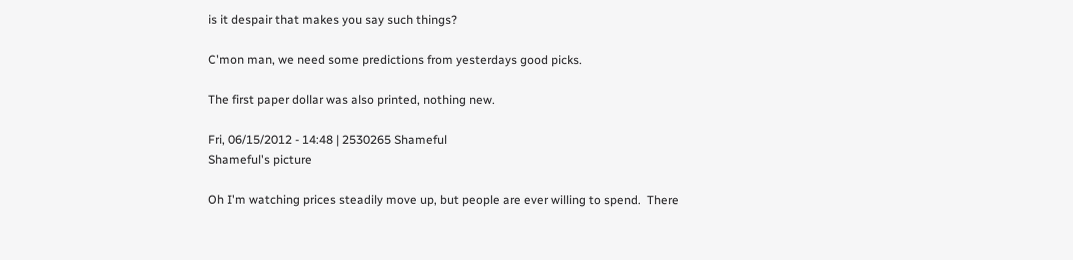is it despair that makes you say such things?

C'mon man, we need some predictions from yesterdays good picks.

The first paper dollar was also printed, nothing new.

Fri, 06/15/2012 - 14:48 | 2530265 Shameful
Shameful's picture

Oh I'm watching prices steadily move up, but people are ever willing to spend.  There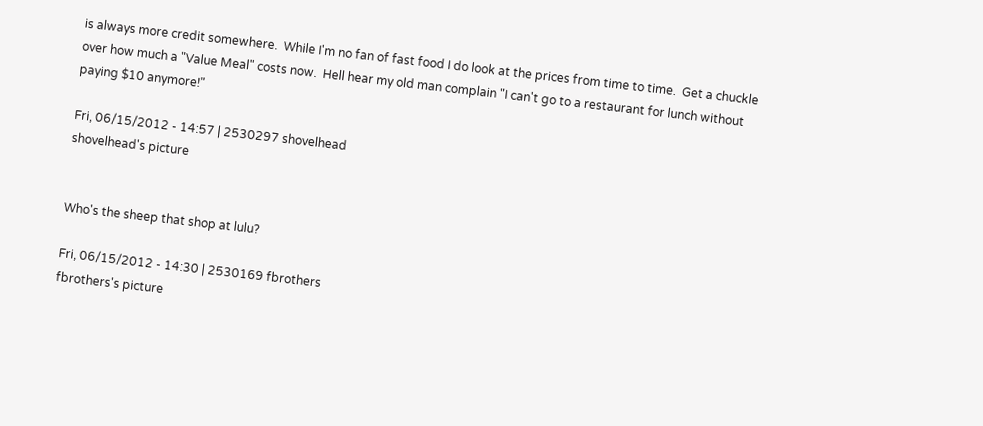is always more credit somewhere.  While I'm no fan of fast food I do look at the prices from time to time.  Get a chuckle over how much a "Value Meal" costs now.  Hell hear my old man complain "I can't go to a restaurant for lunch without paying $10 anymore!"

Fri, 06/15/2012 - 14:57 | 2530297 shovelhead
shovelhead's picture


Who's the sheep that shop at lulu?

Fri, 06/15/2012 - 14:30 | 2530169 fbrothers
fbrothers's picture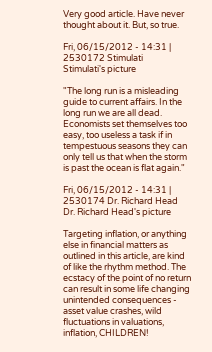Very good article. Have never thought about it. But, so true.

Fri, 06/15/2012 - 14:31 | 2530172 Stimulati
Stimulati's picture

"The long run is a misleading guide to current affairs. In the long run we are all dead. Economists set themselves too easy, too useless a task if in tempestuous seasons they can only tell us that when the storm is past the ocean is flat again."

Fri, 06/15/2012 - 14:31 | 2530174 Dr. Richard Head
Dr. Richard Head's picture

Targeting inflation, or anything else in financial matters as outlined in this article, are kind of like the rhythm method. The ecstacy of the point of no return can result in some life changing unintended consequences - asset value crashes, wild fluctuations in valuations, inflation, CHILDREN!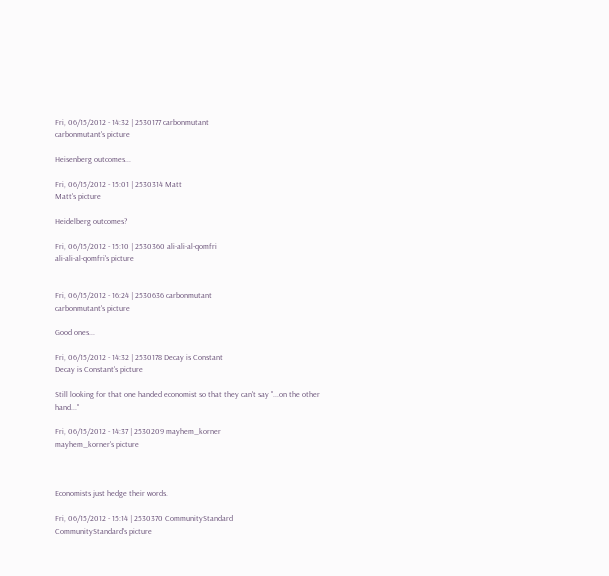Fri, 06/15/2012 - 14:32 | 2530177 carbonmutant
carbonmutant's picture

Heisenberg outcomes...

Fri, 06/15/2012 - 15:01 | 2530314 Matt
Matt's picture

Heidelberg outcomes?

Fri, 06/15/2012 - 15:10 | 2530360 ali-ali-al-qomfri
ali-ali-al-qomfri's picture


Fri, 06/15/2012 - 16:24 | 2530636 carbonmutant
carbonmutant's picture

Good ones...

Fri, 06/15/2012 - 14:32 | 2530178 Decay is Constant
Decay is Constant's picture

Still looking for that one handed economist so that they can't say "...on the other hand..."

Fri, 06/15/2012 - 14:37 | 2530209 mayhem_korner
mayhem_korner's picture



Economists just hedge their words.

Fri, 06/15/2012 - 15:14 | 2530370 CommunityStandard
CommunityStandard's picture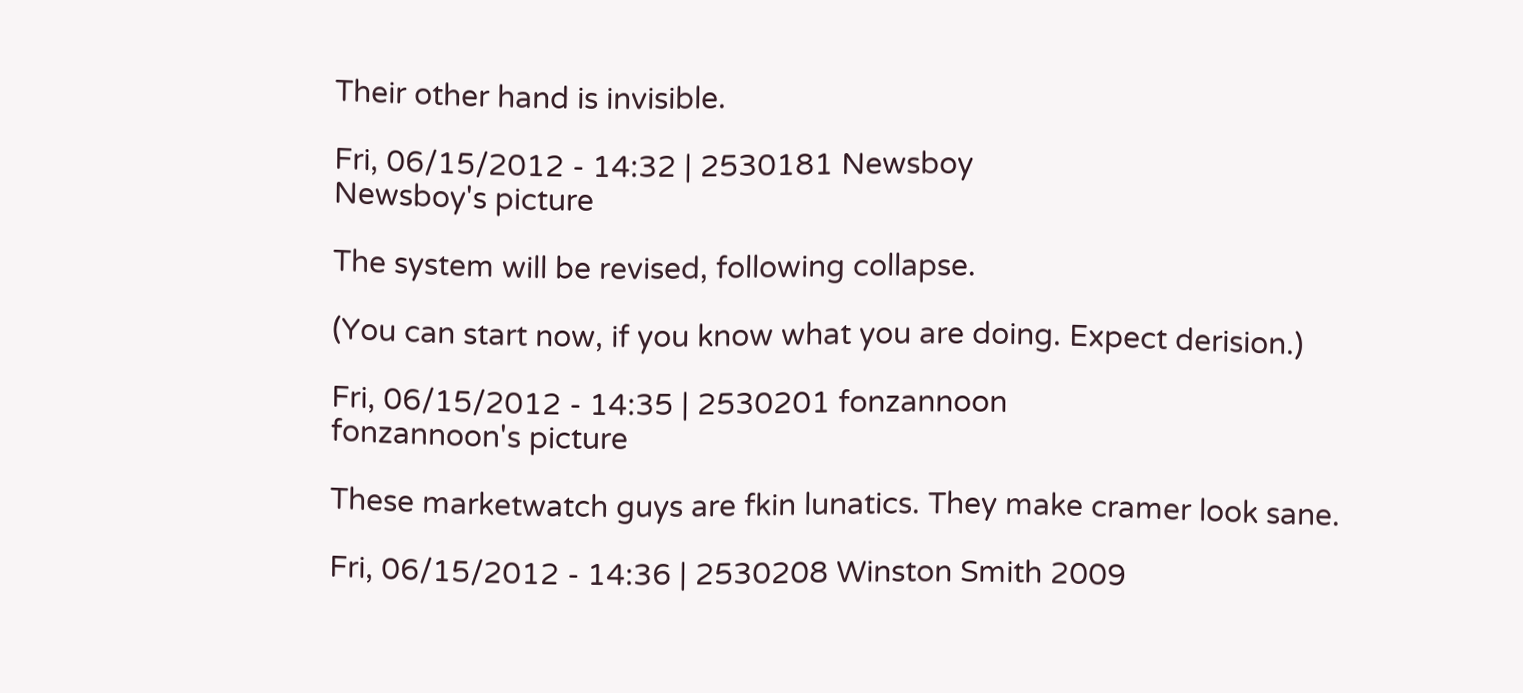Their other hand is invisible.

Fri, 06/15/2012 - 14:32 | 2530181 Newsboy
Newsboy's picture

The system will be revised, following collapse.

(You can start now, if you know what you are doing. Expect derision.)

Fri, 06/15/2012 - 14:35 | 2530201 fonzannoon
fonzannoon's picture

These marketwatch guys are fkin lunatics. They make cramer look sane.

Fri, 06/15/2012 - 14:36 | 2530208 Winston Smith 2009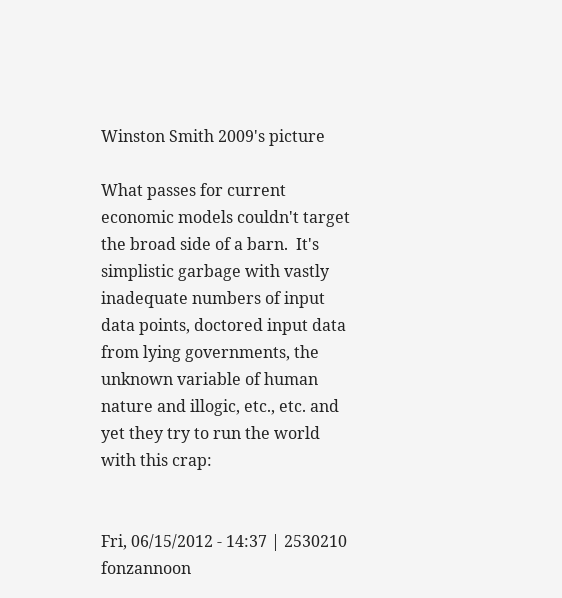Winston Smith 2009's picture

What passes for current economic models couldn't target the broad side of a barn.  It's simplistic garbage with vastly inadequate numbers of input data points, doctored input data from lying governments, the unknown variable of human nature and illogic, etc., etc. and yet they try to run the world with this crap:


Fri, 06/15/2012 - 14:37 | 2530210 fonzannoon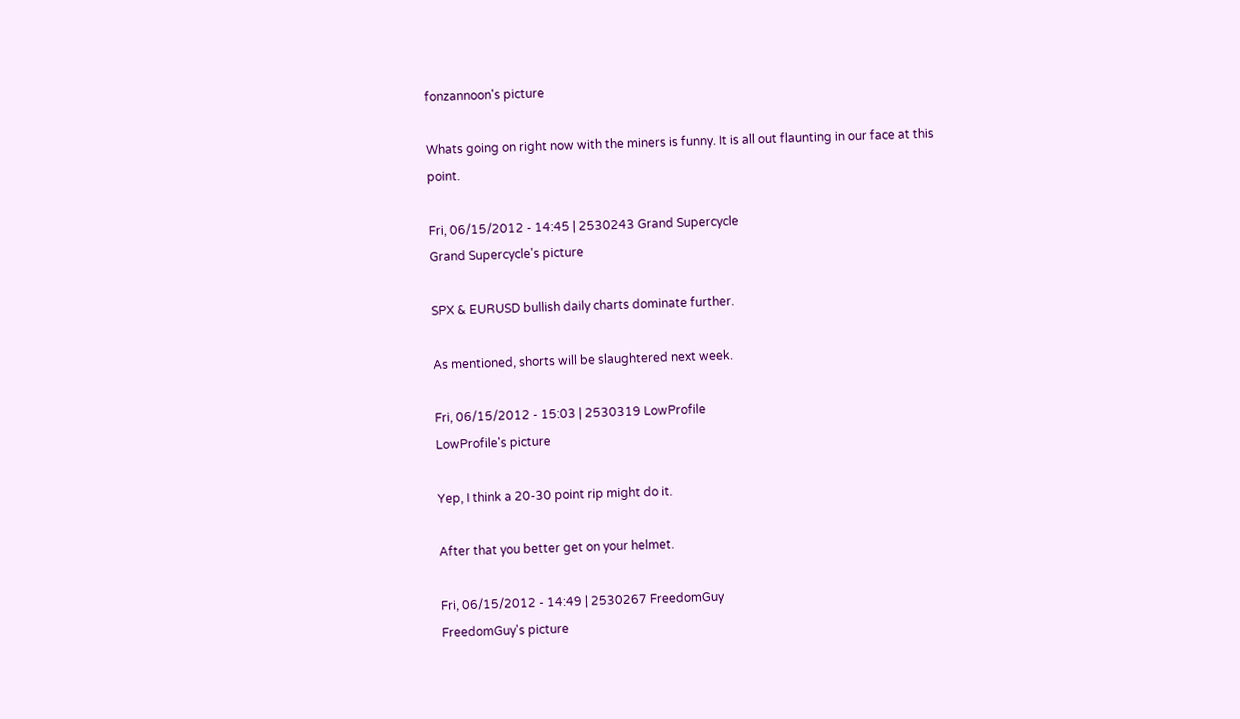fonzannoon's picture

Whats going on right now with the miners is funny. It is all out flaunting in our face at this point.

Fri, 06/15/2012 - 14:45 | 2530243 Grand Supercycle
Grand Supercycle's picture

SPX & EURUSD bullish daily charts dominate further.

As mentioned, shorts will be slaughtered next week.

Fri, 06/15/2012 - 15:03 | 2530319 LowProfile
LowProfile's picture

Yep, I think a 20-30 point rip might do it.

After that you better get on your helmet.

Fri, 06/15/2012 - 14:49 | 2530267 FreedomGuy
FreedomGuy's picture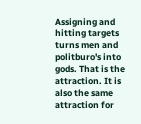Assigning and hitting targets turns men and politburo's into gods. That is the attraction. It is also the same attraction for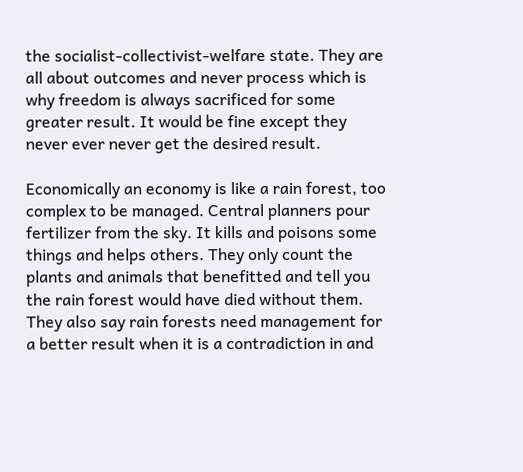the socialist-collectivist-welfare state. They are all about outcomes and never process which is why freedom is always sacrificed for some greater result. It would be fine except they never ever never get the desired result.

Economically an economy is like a rain forest, too complex to be managed. Central planners pour fertilizer from the sky. It kills and poisons some things and helps others. They only count the plants and animals that benefitted and tell you the rain forest would have died without them. They also say rain forests need management for a better result when it is a contradiction in and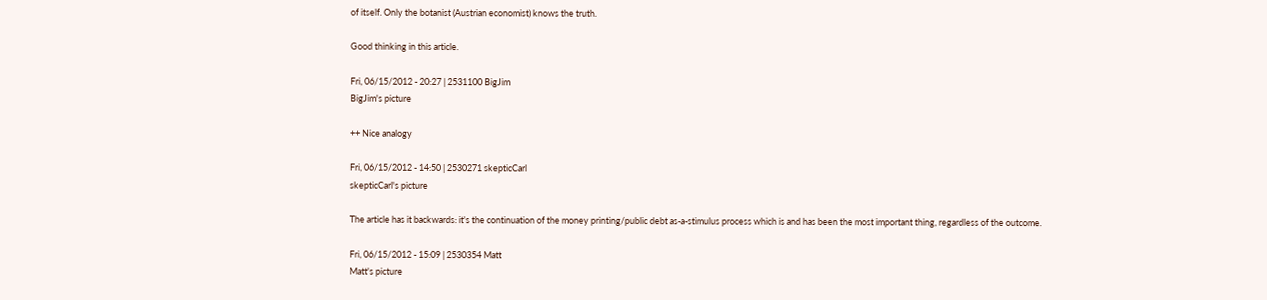of itself. Only the botanist (Austrian economist) knows the truth.

Good thinking in this article.

Fri, 06/15/2012 - 20:27 | 2531100 BigJim
BigJim's picture

++ Nice analogy

Fri, 06/15/2012 - 14:50 | 2530271 skepticCarl
skepticCarl's picture

The article has it backwards: it's the continuation of the money printing/public debt as-a-stimulus process which is and has been the most important thing, regardless of the outcome.

Fri, 06/15/2012 - 15:09 | 2530354 Matt
Matt's picture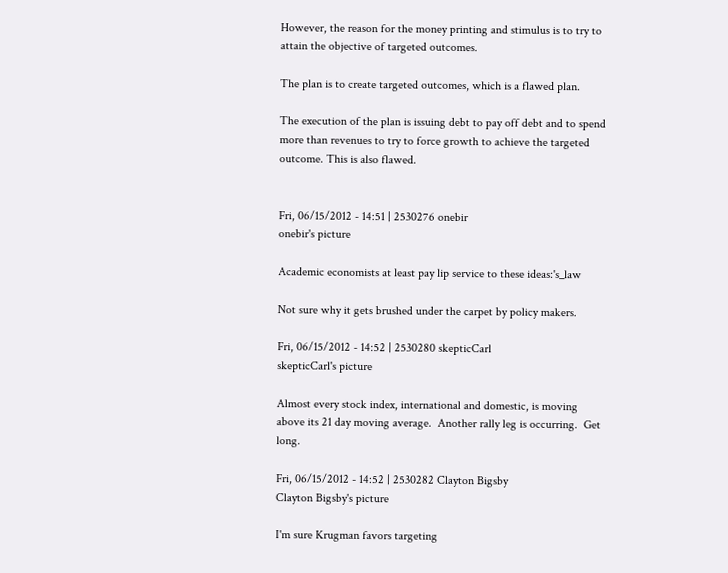However, the reason for the money printing and stimulus is to try to attain the objective of targeted outcomes.

The plan is to create targeted outcomes, which is a flawed plan.

The execution of the plan is issuing debt to pay off debt and to spend more than revenues to try to force growth to achieve the targeted outcome. This is also flawed.


Fri, 06/15/2012 - 14:51 | 2530276 onebir
onebir's picture

Academic economists at least pay lip service to these ideas:'s_law

Not sure why it gets brushed under the carpet by policy makers.

Fri, 06/15/2012 - 14:52 | 2530280 skepticCarl
skepticCarl's picture

Almost every stock index, international and domestic, is moving above its 21 day moving average.  Another rally leg is occurring.  Get long.

Fri, 06/15/2012 - 14:52 | 2530282 Clayton Bigsby
Clayton Bigsby's picture

I'm sure Krugman favors targeting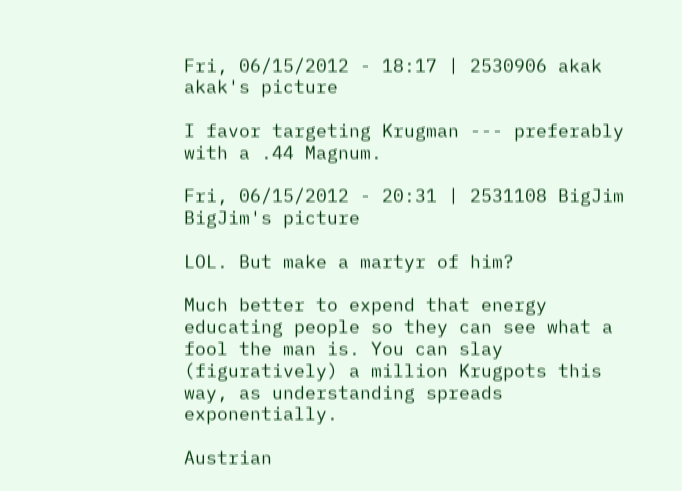Fri, 06/15/2012 - 18:17 | 2530906 akak
akak's picture

I favor targeting Krugman --- preferably with a .44 Magnum.

Fri, 06/15/2012 - 20:31 | 2531108 BigJim
BigJim's picture

LOL. But make a martyr of him?

Much better to expend that energy educating people so they can see what a fool the man is. You can slay (figuratively) a million Krugpots this way, as understanding spreads exponentially.

Austrian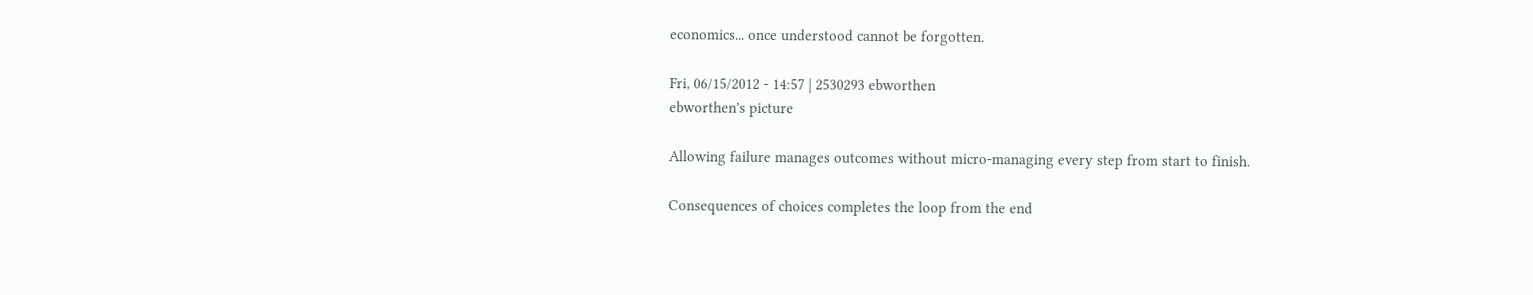economics... once understood cannot be forgotten.

Fri, 06/15/2012 - 14:57 | 2530293 ebworthen
ebworthen's picture

Allowing failure manages outcomes without micro-managing every step from start to finish.

Consequences of choices completes the loop from the end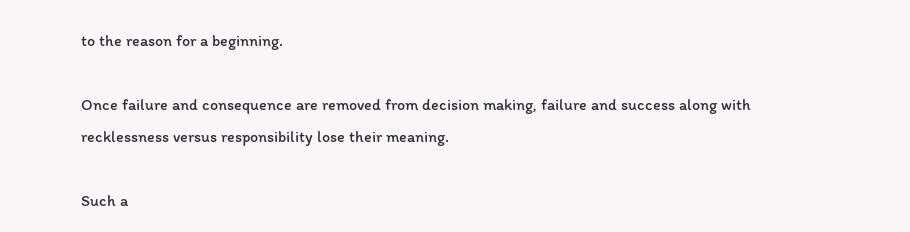to the reason for a beginning.

Once failure and consequence are removed from decision making, failure and success along with recklessness versus responsibility lose their meaning.

Such a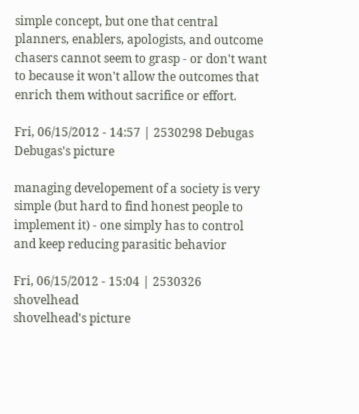simple concept, but one that central planners, enablers, apologists, and outcome chasers cannot seem to grasp - or don't want to because it won't allow the outcomes that enrich them without sacrifice or effort.

Fri, 06/15/2012 - 14:57 | 2530298 Debugas
Debugas's picture

managing developement of a society is very simple (but hard to find honest people to implement it) - one simply has to control and keep reducing parasitic behavior

Fri, 06/15/2012 - 15:04 | 2530326 shovelhead
shovelhead's picture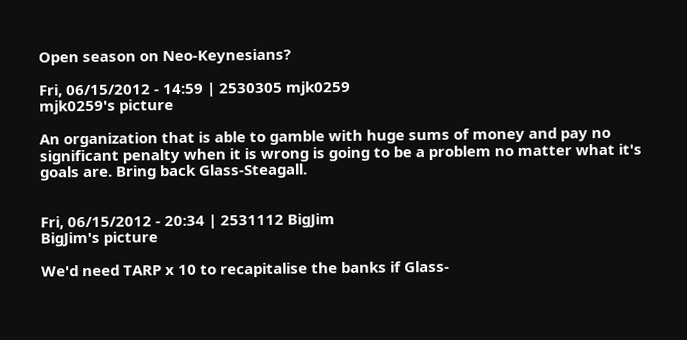Open season on Neo-Keynesians?

Fri, 06/15/2012 - 14:59 | 2530305 mjk0259
mjk0259's picture

An organization that is able to gamble with huge sums of money and pay no significant penalty when it is wrong is going to be a problem no matter what it's goals are. Bring back Glass-Steagall.


Fri, 06/15/2012 - 20:34 | 2531112 BigJim
BigJim's picture

We'd need TARP x 10 to recapitalise the banks if Glass-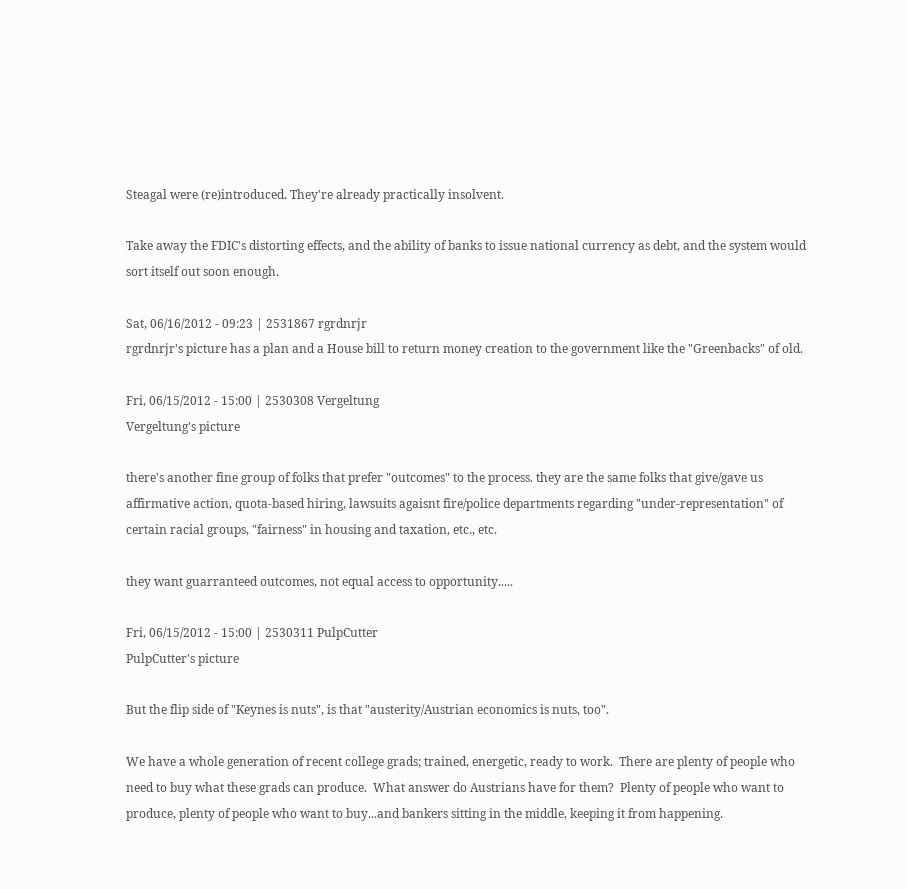Steagal were (re)introduced. They're already practically insolvent.

Take away the FDIC's distorting effects, and the ability of banks to issue national currency as debt, and the system would sort itself out soon enough.

Sat, 06/16/2012 - 09:23 | 2531867 rgrdnrjr
rgrdnrjr's picture has a plan and a House bill to return money creation to the government like the "Greenbacks" of old.

Fri, 06/15/2012 - 15:00 | 2530308 Vergeltung
Vergeltung's picture

there's another fine group of folks that prefer "outcomes" to the process. they are the same folks that give/gave us affirmative action, quota-based hiring, lawsuits agaisnt fire/police departments regarding "under-representation" of certain racial groups, "fairness" in housing and taxation, etc., etc.

they want guarranteed outcomes, not equal access to opportunity.....

Fri, 06/15/2012 - 15:00 | 2530311 PulpCutter
PulpCutter's picture

But the flip side of "Keynes is nuts", is that "austerity/Austrian economics is nuts, too".

We have a whole generation of recent college grads; trained, energetic, ready to work.  There are plenty of people who need to buy what these grads can produce.  What answer do Austrians have for them?  Plenty of people who want to produce, plenty of people who want to buy...and bankers sitting in the middle, keeping it from happening.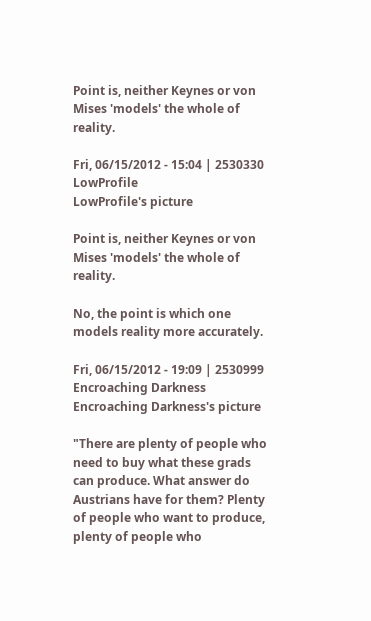Point is, neither Keynes or von Mises 'models' the whole of reality.

Fri, 06/15/2012 - 15:04 | 2530330 LowProfile
LowProfile's picture

Point is, neither Keynes or von Mises 'models' the whole of reality.

No, the point is which one models reality more accurately.

Fri, 06/15/2012 - 19:09 | 2530999 Encroaching Darkness
Encroaching Darkness's picture

"There are plenty of people who need to buy what these grads can produce. What answer do Austrians have for them? Plenty of people who want to produce, plenty of people who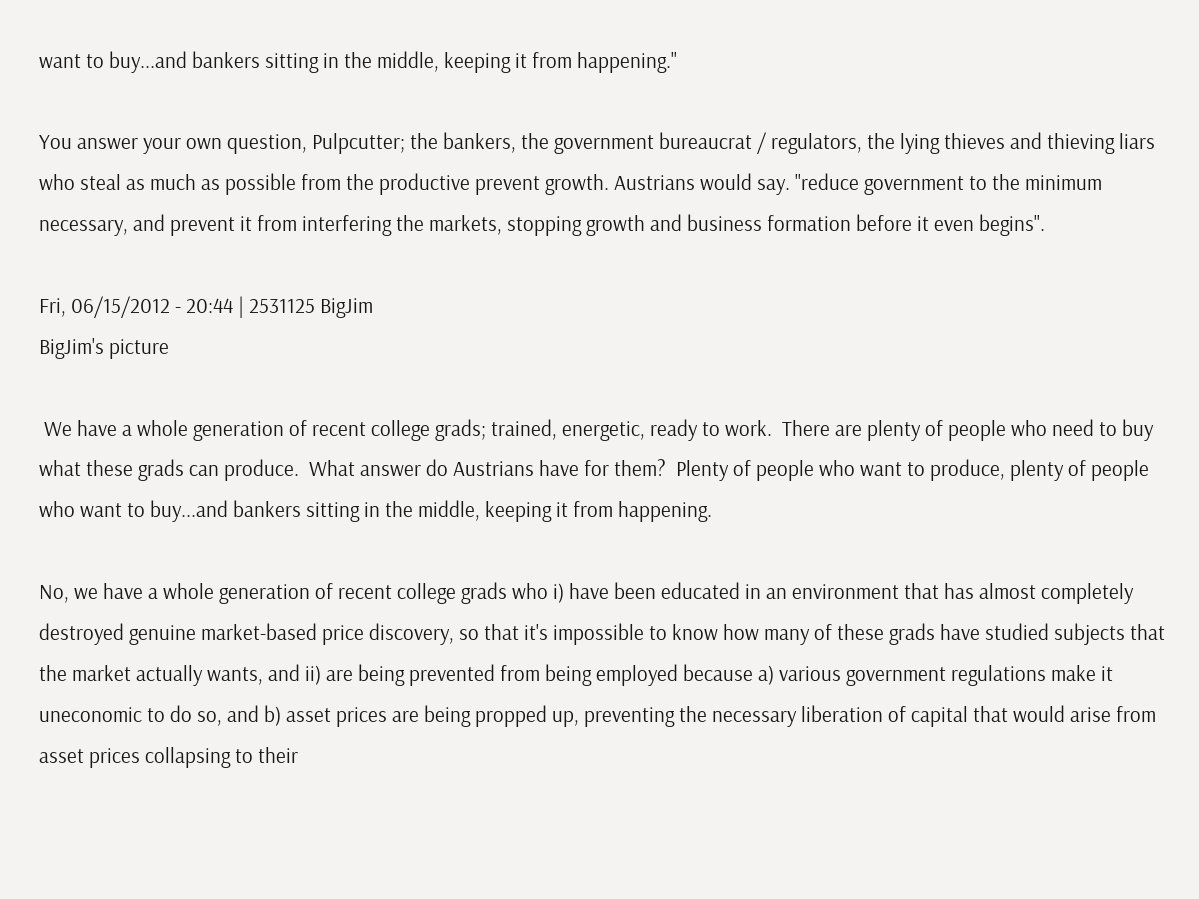want to buy...and bankers sitting in the middle, keeping it from happening."

You answer your own question, Pulpcutter; the bankers, the government bureaucrat / regulators, the lying thieves and thieving liars who steal as much as possible from the productive prevent growth. Austrians would say. "reduce government to the minimum necessary, and prevent it from interfering the markets, stopping growth and business formation before it even begins".

Fri, 06/15/2012 - 20:44 | 2531125 BigJim
BigJim's picture

 We have a whole generation of recent college grads; trained, energetic, ready to work.  There are plenty of people who need to buy what these grads can produce.  What answer do Austrians have for them?  Plenty of people who want to produce, plenty of people who want to buy...and bankers sitting in the middle, keeping it from happening.

No, we have a whole generation of recent college grads who i) have been educated in an environment that has almost completely destroyed genuine market-based price discovery, so that it's impossible to know how many of these grads have studied subjects that the market actually wants, and ii) are being prevented from being employed because a) various government regulations make it uneconomic to do so, and b) asset prices are being propped up, preventing the necessary liberation of capital that would arise from asset prices collapsing to their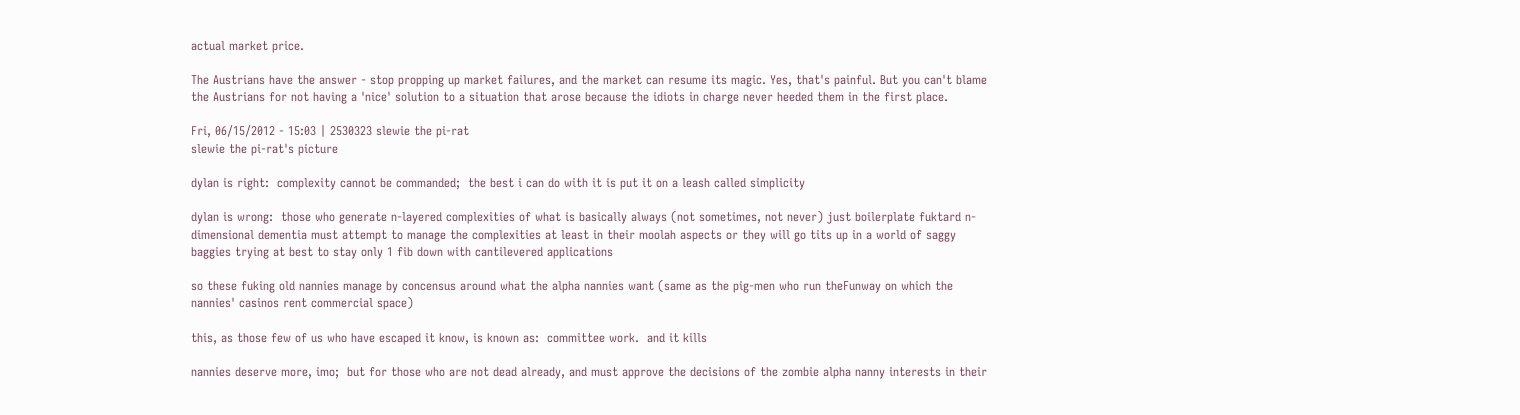actual market price.

The Austrians have the answer - stop propping up market failures, and the market can resume its magic. Yes, that's painful. But you can't blame the Austrians for not having a 'nice' solution to a situation that arose because the idiots in charge never heeded them in the first place.

Fri, 06/15/2012 - 15:03 | 2530323 slewie the pi-rat
slewie the pi-rat's picture

dylan is right:  complexity cannot be commanded;  the best i can do with it is put it on a leash called simplicity

dylan is wrong:  those who generate n-layered complexities of what is basically always (not sometimes, not never) just boilerplate fuktard n-dimensional dementia must attempt to manage the complexities at least in their moolah aspects or they will go tits up in a world of saggy baggies trying at best to stay only 1 fib down with cantilevered applications

so these fuking old nannies manage by concensus around what the alpha nannies want (same as the pig-men who run theFunway on which the nannies' casinos rent commercial space)

this, as those few of us who have escaped it know, is known as:  committee work.  and it kills

nannies deserve more, imo;  but for those who are not dead already, and must approve the decisions of the zombie alpha nanny interests in their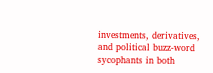investments, derivatives, and political buzz-word sycophants in both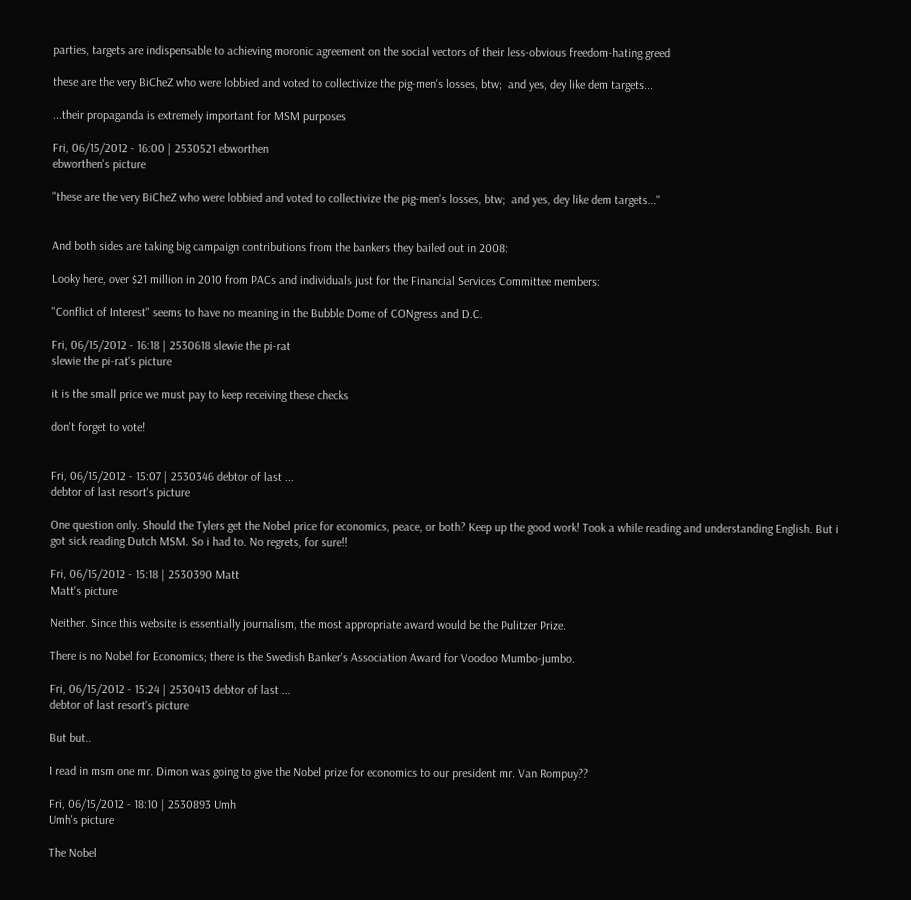parties, targets are indispensable to achieving moronic agreement on the social vectors of their less-obvious freedom-hating greed

these are the very BiCheZ who were lobbied and voted to collectivize the pig-men's losses, btw;  and yes, dey like dem targets...

...their propaganda is extremely important for MSM purposes

Fri, 06/15/2012 - 16:00 | 2530521 ebworthen
ebworthen's picture

"these are the very BiCheZ who were lobbied and voted to collectivize the pig-men's losses, btw;  and yes, dey like dem targets..."


And both sides are taking big campaign contributions from the bankers they bailed out in 2008:

Looky here, over $21 million in 2010 from PACs and individuals just for the Financial Services Committee members:

"Conflict of Interest" seems to have no meaning in the Bubble Dome of CONgress and D.C.

Fri, 06/15/2012 - 16:18 | 2530618 slewie the pi-rat
slewie the pi-rat's picture

it is the small price we must pay to keep receiving these checks

don't forget to vote!


Fri, 06/15/2012 - 15:07 | 2530346 debtor of last ...
debtor of last resort's picture

One question only. Should the Tylers get the Nobel price for economics, peace, or both? Keep up the good work! Took a while reading and understanding English. But i got sick reading Dutch MSM. So i had to. No regrets, for sure!!

Fri, 06/15/2012 - 15:18 | 2530390 Matt
Matt's picture

Neither. Since this website is essentially journalism, the most appropriate award would be the Pulitzer Prize.

There is no Nobel for Economics; there is the Swedish Banker's Association Award for Voodoo Mumbo-jumbo.

Fri, 06/15/2012 - 15:24 | 2530413 debtor of last ...
debtor of last resort's picture

But but..

I read in msm one mr. Dimon was going to give the Nobel prize for economics to our president mr. Van Rompuy??

Fri, 06/15/2012 - 18:10 | 2530893 Umh
Umh's picture

The Nobel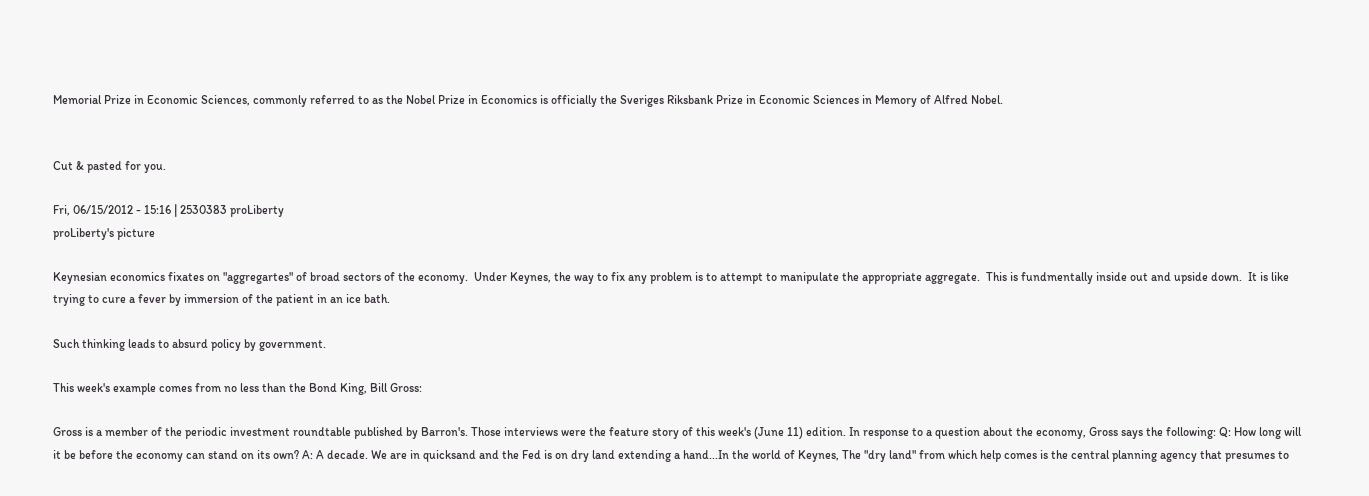Memorial Prize in Economic Sciences, commonly referred to as the Nobel Prize in Economics is officially the Sveriges Riksbank Prize in Economic Sciences in Memory of Alfred Nobel.


Cut & pasted for you.

Fri, 06/15/2012 - 15:16 | 2530383 proLiberty
proLiberty's picture

Keynesian economics fixates on "aggregartes" of broad sectors of the economy.  Under Keynes, the way to fix any problem is to attempt to manipulate the appropriate aggregate.  This is fundmentally inside out and upside down.  It is like trying to cure a fever by immersion of the patient in an ice bath.

Such thinking leads to absurd policy by government.

This week's example comes from no less than the Bond King, Bill Gross:

Gross is a member of the periodic investment roundtable published by Barron's. Those interviews were the feature story of this week's (June 11) edition. In response to a question about the economy, Gross says the following: Q: How long will it be before the economy can stand on its own? A: A decade. We are in quicksand and the Fed is on dry land extending a hand...In the world of Keynes, The "dry land" from which help comes is the central planning agency that presumes to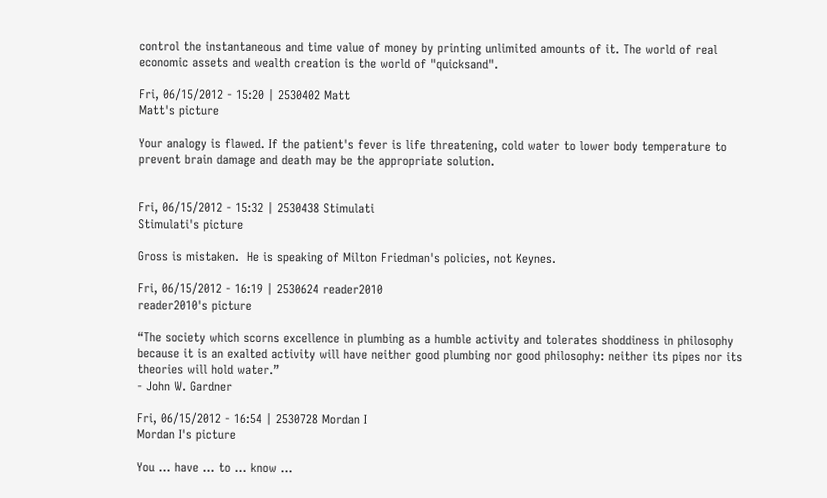control the instantaneous and time value of money by printing unlimited amounts of it. The world of real economic assets and wealth creation is the world of "quicksand".

Fri, 06/15/2012 - 15:20 | 2530402 Matt
Matt's picture

Your analogy is flawed. If the patient's fever is life threatening, cold water to lower body temperature to prevent brain damage and death may be the appropriate solution.


Fri, 06/15/2012 - 15:32 | 2530438 Stimulati
Stimulati's picture

Gross is mistaken.  He is speaking of Milton Friedman's policies, not Keynes.

Fri, 06/15/2012 - 16:19 | 2530624 reader2010
reader2010's picture

“The society which scorns excellence in plumbing as a humble activity and tolerates shoddiness in philosophy because it is an exalted activity will have neither good plumbing nor good philosophy: neither its pipes nor its theories will hold water.”
- John W. Gardner

Fri, 06/15/2012 - 16:54 | 2530728 Mordan I
Mordan I's picture

You ... have ... to ... know ...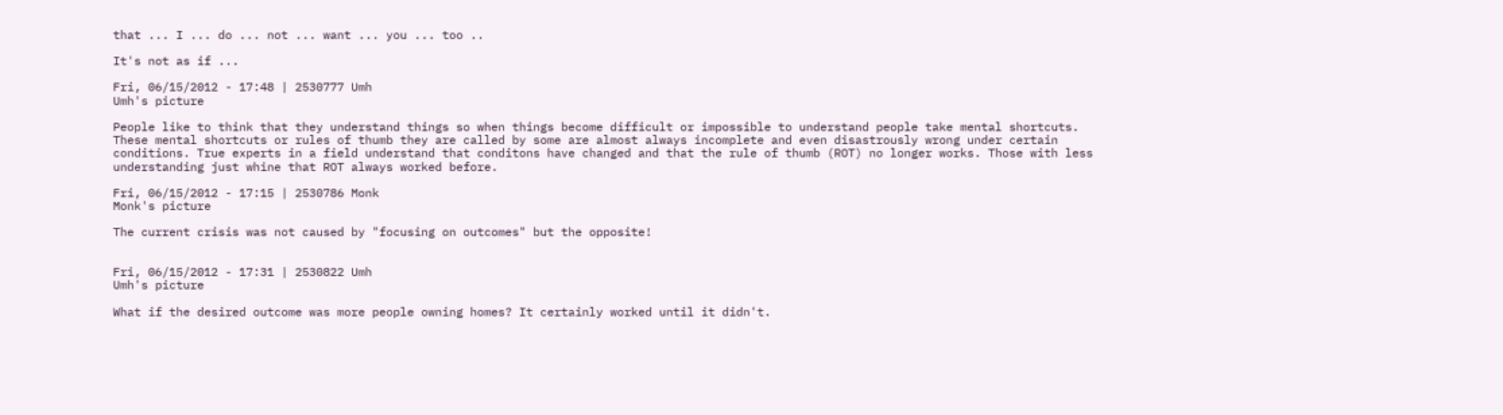that ... I ... do ... not ... want ... you ... too ..

It's not as if ...

Fri, 06/15/2012 - 17:48 | 2530777 Umh
Umh's picture

People like to think that they understand things so when things become difficult or impossible to understand people take mental shortcuts. These mental shortcuts or rules of thumb they are called by some are almost always incomplete and even disastrously wrong under certain conditions. True experts in a field understand that conditons have changed and that the rule of thumb (ROT) no longer works. Those with less understanding just whine that ROT always worked before.

Fri, 06/15/2012 - 17:15 | 2530786 Monk
Monk's picture

The current crisis was not caused by "focusing on outcomes" but the opposite!


Fri, 06/15/2012 - 17:31 | 2530822 Umh
Umh's picture

What if the desired outcome was more people owning homes? It certainly worked until it didn't.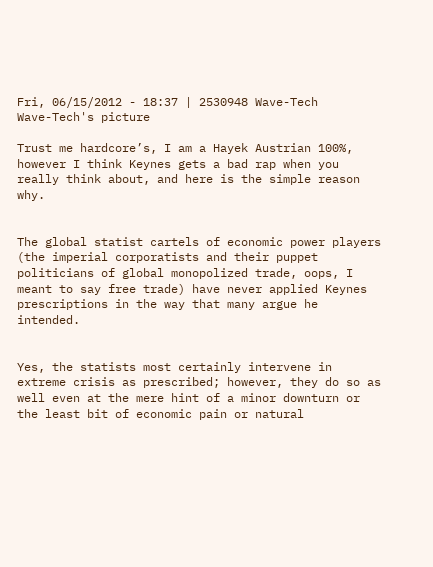Fri, 06/15/2012 - 18:37 | 2530948 Wave-Tech
Wave-Tech's picture

Trust me hardcore’s, I am a Hayek Austrian 100%, however I think Keynes gets a bad rap when you really think about, and here is the simple reason why.


The global statist cartels of economic power players (the imperial corporatists and their puppet politicians of global monopolized trade, oops, I meant to say free trade) have never applied Keynes prescriptions in the way that many argue he intended.


Yes, the statists most certainly intervene in extreme crisis as prescribed; however, they do so as well even at the mere hint of a minor downturn or the least bit of economic pain or natural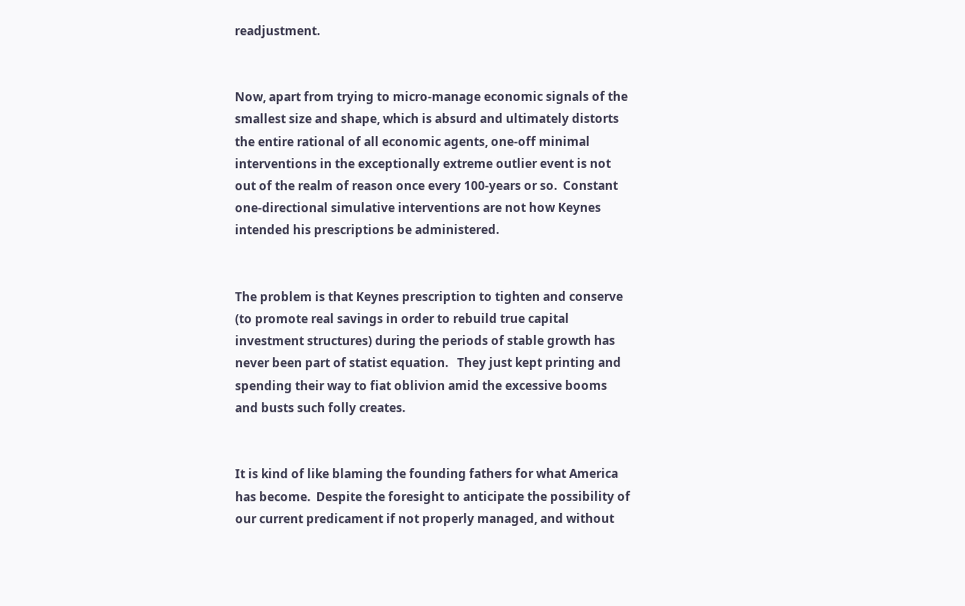readjustment.


Now, apart from trying to micro-manage economic signals of the smallest size and shape, which is absurd and ultimately distorts the entire rational of all economic agents, one-off minimal interventions in the exceptionally extreme outlier event is not out of the realm of reason once every 100-years or so.  Constant one-directional simulative interventions are not how Keynes intended his prescriptions be administered.


The problem is that Keynes prescription to tighten and conserve (to promote real savings in order to rebuild true capital investment structures) during the periods of stable growth has never been part of statist equation.   They just kept printing and spending their way to fiat oblivion amid the excessive booms and busts such folly creates.


It is kind of like blaming the founding fathers for what America has become.  Despite the foresight to anticipate the possibility of our current predicament if not properly managed, and without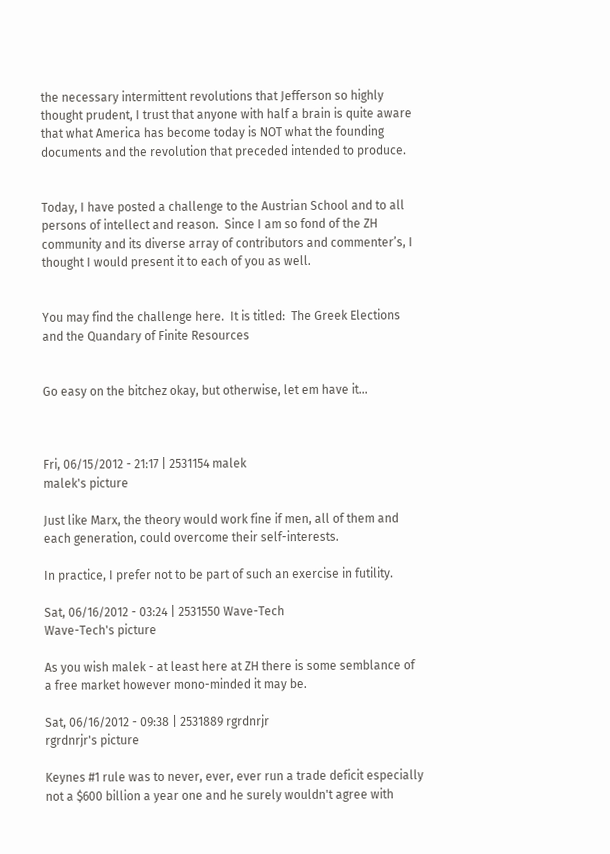the necessary intermittent revolutions that Jefferson so highly thought prudent, I trust that anyone with half a brain is quite aware that what America has become today is NOT what the founding documents and the revolution that preceded intended to produce.


Today, I have posted a challenge to the Austrian School and to all persons of intellect and reason.  Since I am so fond of the ZH community and its diverse array of contributors and commenter’s, I thought I would present it to each of you as well.


You may find the challenge here.  It is titled:  The Greek Elections and the Quandary of Finite Resources


Go easy on the bitchez okay, but otherwise, let em have it…



Fri, 06/15/2012 - 21:17 | 2531154 malek
malek's picture

Just like Marx, the theory would work fine if men, all of them and each generation, could overcome their self-interests.

In practice, I prefer not to be part of such an exercise in futility.

Sat, 06/16/2012 - 03:24 | 2531550 Wave-Tech
Wave-Tech's picture

As you wish malek - at least here at ZH there is some semblance of a free market however mono-minded it may be.

Sat, 06/16/2012 - 09:38 | 2531889 rgrdnrjr
rgrdnrjr's picture

Keynes #1 rule was to never, ever, ever run a trade deficit especially not a $600 billion a year one and he surely wouldn't agree with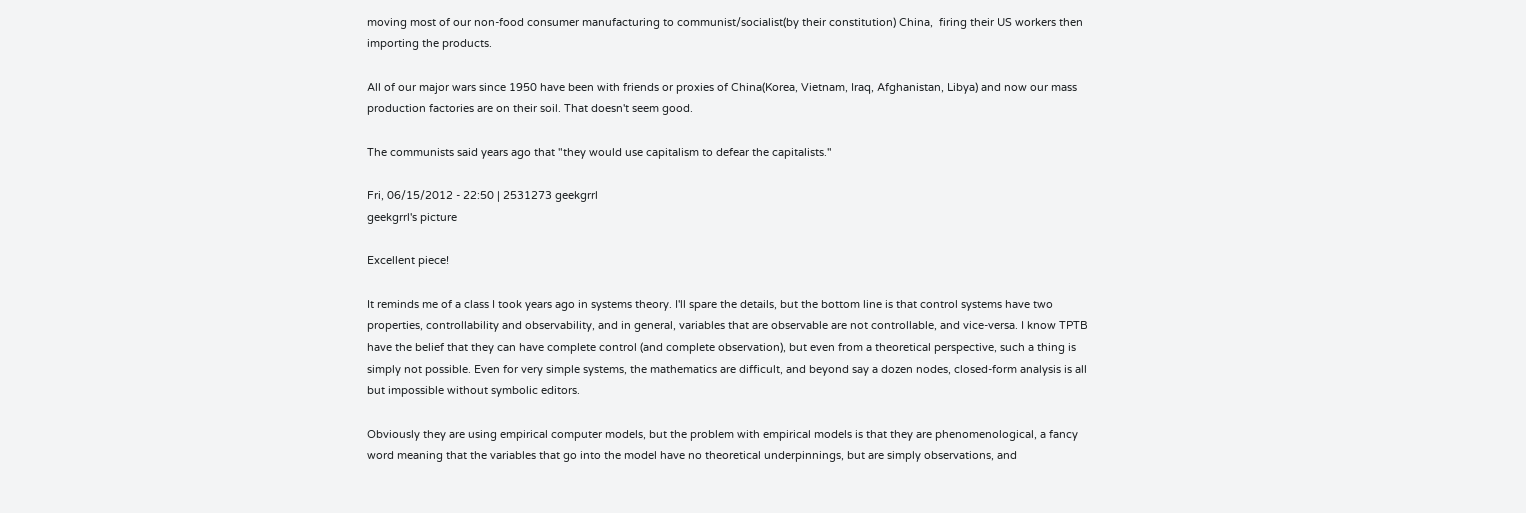moving most of our non-food consumer manufacturing to communist/socialist(by their constitution) China,  firing their US workers then importing the products.

All of our major wars since 1950 have been with friends or proxies of China(Korea, Vietnam, Iraq, Afghanistan, Libya) and now our mass production factories are on their soil. That doesn't seem good.

The communists said years ago that "they would use capitalism to defear the capitalists."

Fri, 06/15/2012 - 22:50 | 2531273 geekgrrl
geekgrrl's picture

Excellent piece!

It reminds me of a class I took years ago in systems theory. I'll spare the details, but the bottom line is that control systems have two properties, controllability and observability, and in general, variables that are observable are not controllable, and vice-versa. I know TPTB have the belief that they can have complete control (and complete observation), but even from a theoretical perspective, such a thing is simply not possible. Even for very simple systems, the mathematics are difficult, and beyond say a dozen nodes, closed-form analysis is all but impossible without symbolic editors.

Obviously they are using empirical computer models, but the problem with empirical models is that they are phenomenological, a fancy word meaning that the variables that go into the model have no theoretical underpinnings, but are simply observations, and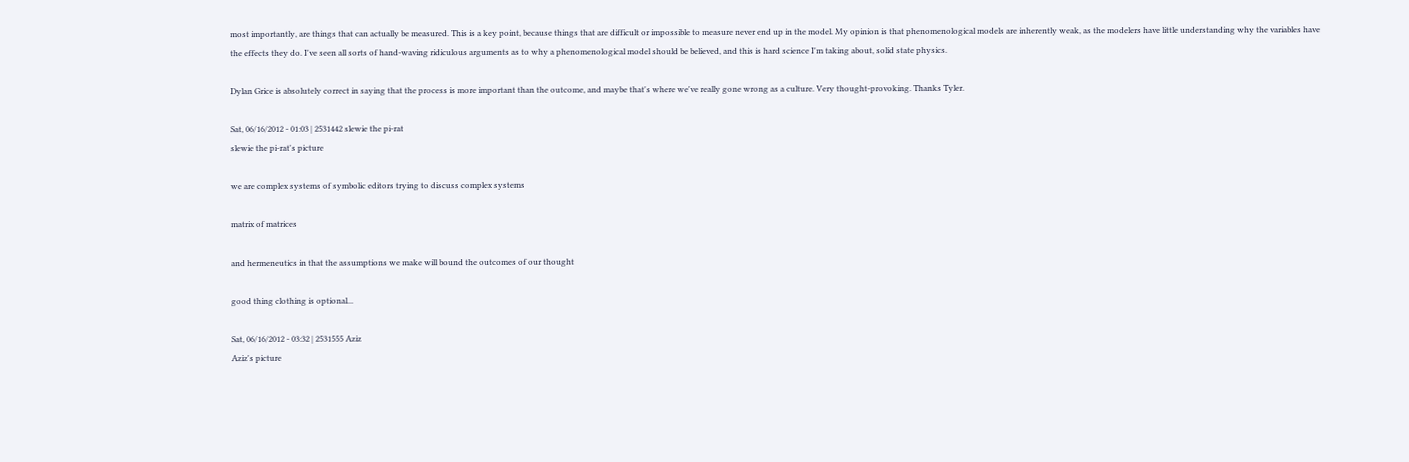most importantly, are things that can actually be measured. This is a key point, because things that are difficult or impossible to measure never end up in the model. My opinion is that phenomenological models are inherently weak, as the modelers have little understanding why the variables have the effects they do. I've seen all sorts of hand-waving ridiculous arguments as to why a phenomenological model should be believed, and this is hard science I'm taking about, solid state physics.

Dylan Grice is absolutely correct in saying that the process is more important than the outcome, and maybe that's where we've really gone wrong as a culture. Very thought-provoking. Thanks Tyler.

Sat, 06/16/2012 - 01:03 | 2531442 slewie the pi-rat
slewie the pi-rat's picture

we are complex systems of symbolic editors trying to discuss complex systems

matrix of matrices

and hermeneutics in that the assumptions we make will bound the outcomes of our thought

good thing clothing is optional...

Sat, 06/16/2012 - 03:32 | 2531555 Aziz
Aziz's picture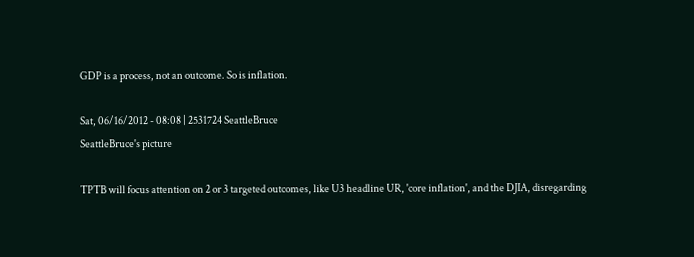GDP is a process, not an outcome. So is inflation.

Sat, 06/16/2012 - 08:08 | 2531724 SeattleBruce
SeattleBruce's picture

TPTB will focus attention on 2 or 3 targeted outcomes, like U3 headline UR, 'core inflation', and the DJIA, disregarding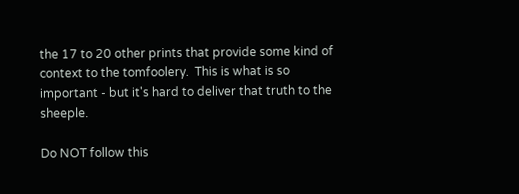the 17 to 20 other prints that provide some kind of context to the tomfoolery.  This is what is so important - but it's hard to deliver that truth to the sheeple.

Do NOT follow this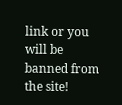link or you will be banned from the site!